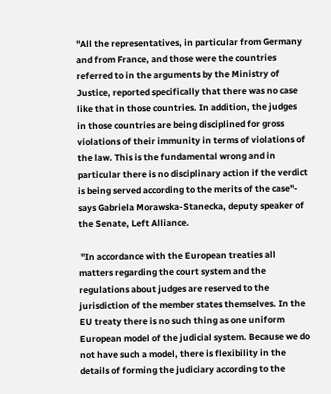''All the representatives, in particular from Germany and from France, and those were the countries referred to in the arguments by the Ministry of Justice, reported specifically that there was no case like that in those countries. In addition, the judges in those countries are being disciplined for gross violations of their immunity in terms of violations of the law. This is the fundamental wrong and in particular there is no disciplinary action if the verdict is being served according to the merits of the case''- says Gabriela Morawska-Stanecka, deputy speaker of the Senate, Left Alliance.

 ''In accordance with the European treaties all matters regarding the court system and the regulations about judges are reserved to the jurisdiction of the member states themselves. In the EU treaty there is no such thing as one uniform European model of the judicial system. Because we do not have such a model, there is flexibility in the details of forming the judiciary according to the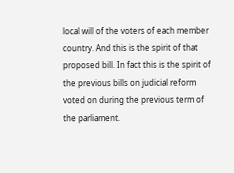local will of the voters of each member country. And this is the spirit of that proposed bill. In fact this is the spirit of the previous bills on judicial reform voted on during the previous term of the parliament.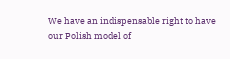We have an indispensable right to have our Polish model of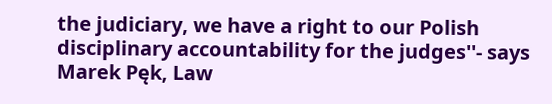the judiciary, we have a right to our Polish disciplinary accountability for the judges''- says Marek Pęk, Law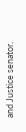and Justice senator.